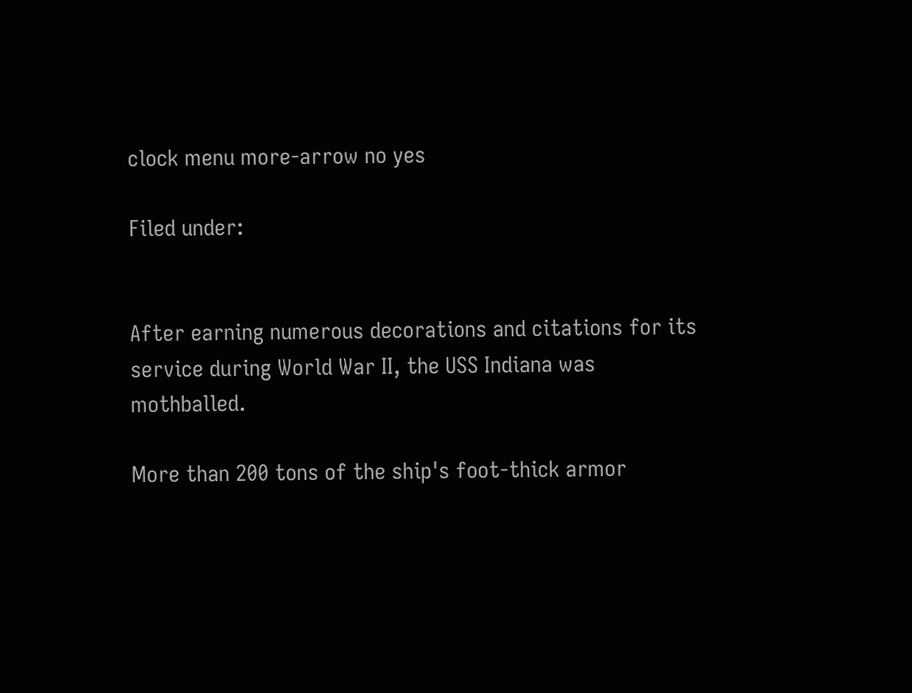clock menu more-arrow no yes

Filed under:


After earning numerous decorations and citations for its service during World War II, the USS Indiana was mothballed.

More than 200 tons of the ship's foot-thick armor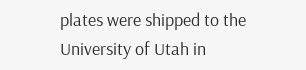plates were shipped to the University of Utah in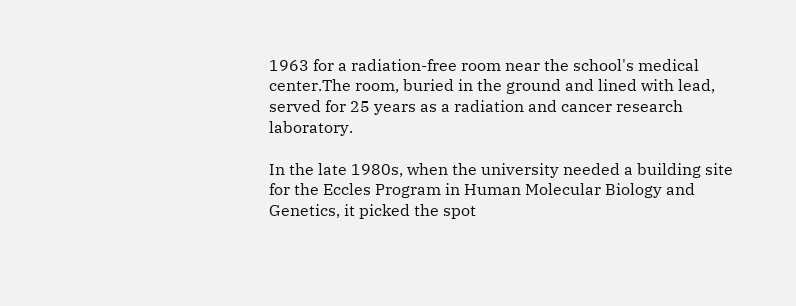1963 for a radiation-free room near the school's medical center.The room, buried in the ground and lined with lead, served for 25 years as a radiation and cancer research laboratory.

In the late 1980s, when the university needed a building site for the Eccles Program in Human Molecular Biology and Genetics, it picked the spot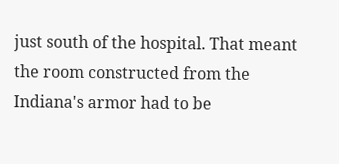just south of the hospital. That meant the room constructed from the Indiana's armor had to be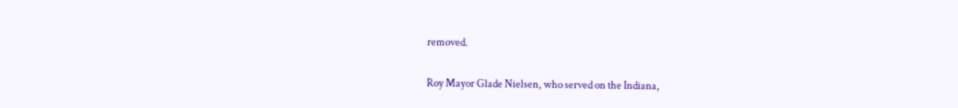removed.

Roy Mayor Glade Nielsen, who served on the Indiana,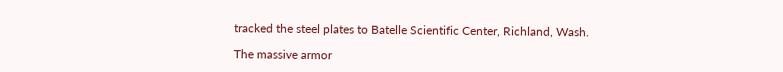tracked the steel plates to Batelle Scientific Center, Richland, Wash.

The massive armor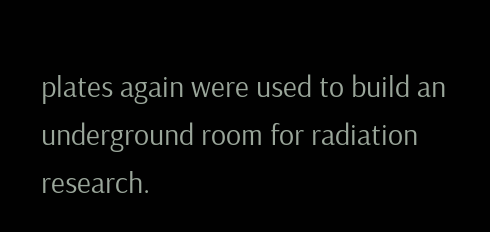plates again were used to build an underground room for radiation research.